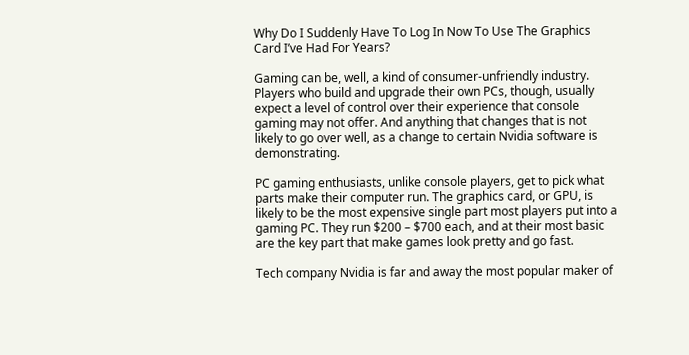Why Do I Suddenly Have To Log In Now To Use The Graphics Card I’ve Had For Years?

Gaming can be, well, a kind of consumer-unfriendly industry. Players who build and upgrade their own PCs, though, usually expect a level of control over their experience that console gaming may not offer. And anything that changes that is not likely to go over well, as a change to certain Nvidia software is demonstrating.

PC gaming enthusiasts, unlike console players, get to pick what parts make their computer run. The graphics card, or GPU, is likely to be the most expensive single part most players put into a gaming PC. They run $200 – $700 each, and at their most basic are the key part that make games look pretty and go fast.

Tech company Nvidia is far and away the most popular maker of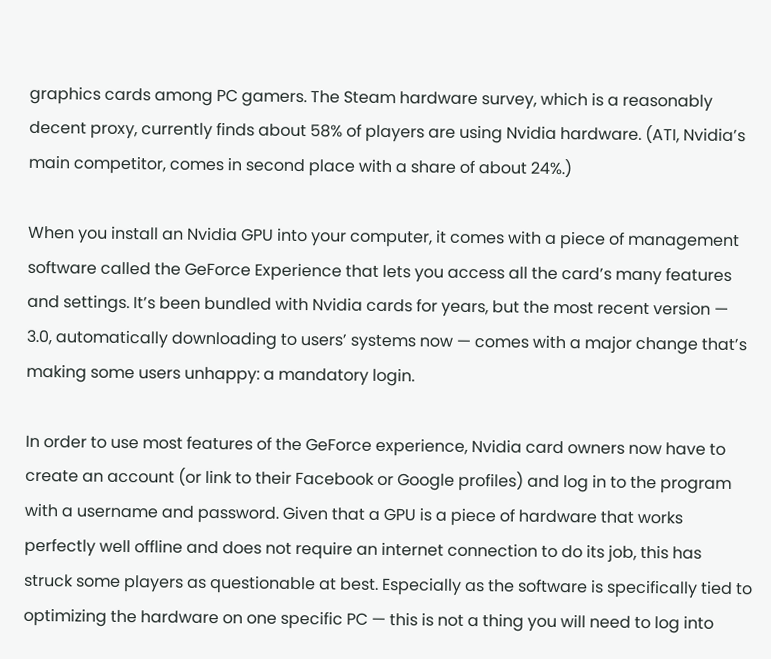graphics cards among PC gamers. The Steam hardware survey, which is a reasonably decent proxy, currently finds about 58% of players are using Nvidia hardware. (ATI, Nvidia’s main competitor, comes in second place with a share of about 24%.)

When you install an Nvidia GPU into your computer, it comes with a piece of management software called the GeForce Experience that lets you access all the card’s many features and settings. It’s been bundled with Nvidia cards for years, but the most recent version — 3.0, automatically downloading to users’ systems now — comes with a major change that’s making some users unhappy: a mandatory login.

In order to use most features of the GeForce experience, Nvidia card owners now have to create an account (or link to their Facebook or Google profiles) and log in to the program with a username and password. Given that a GPU is a piece of hardware that works perfectly well offline and does not require an internet connection to do its job, this has struck some players as questionable at best. Especially as the software is specifically tied to optimizing the hardware on one specific PC — this is not a thing you will need to log into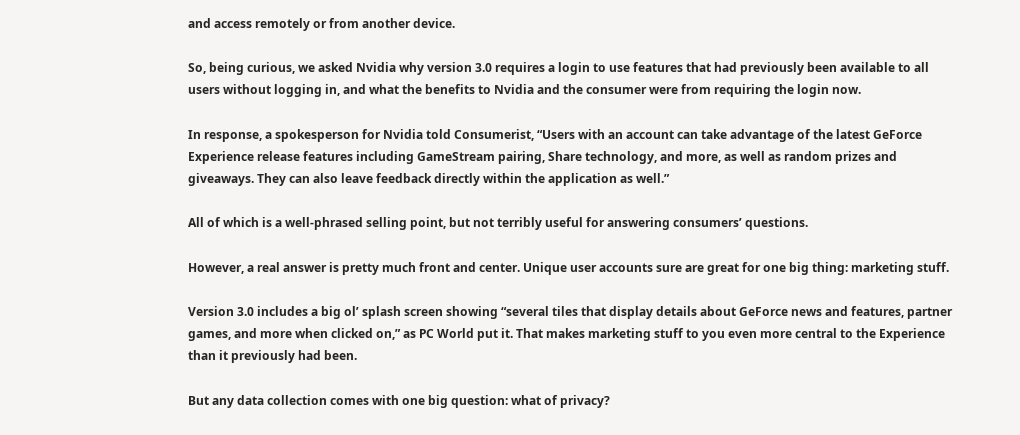and access remotely or from another device.

So, being curious, we asked Nvidia why version 3.0 requires a login to use features that had previously been available to all users without logging in, and what the benefits to Nvidia and the consumer were from requiring the login now.

In response, a spokesperson for Nvidia told Consumerist, “Users with an account can take advantage of the latest GeForce Experience release features including GameStream pairing, Share technology, and more, as well as random prizes and giveaways. They can also leave feedback directly within the application as well.”

All of which is a well-phrased selling point, but not terribly useful for answering consumers’ questions.

However, a real answer is pretty much front and center. Unique user accounts sure are great for one big thing: marketing stuff.

Version 3.0 includes a big ol’ splash screen showing “several tiles that display details about GeForce news and features, partner games, and more when clicked on,” as PC World put it. That makes marketing stuff to you even more central to the Experience than it previously had been.

But any data collection comes with one big question: what of privacy?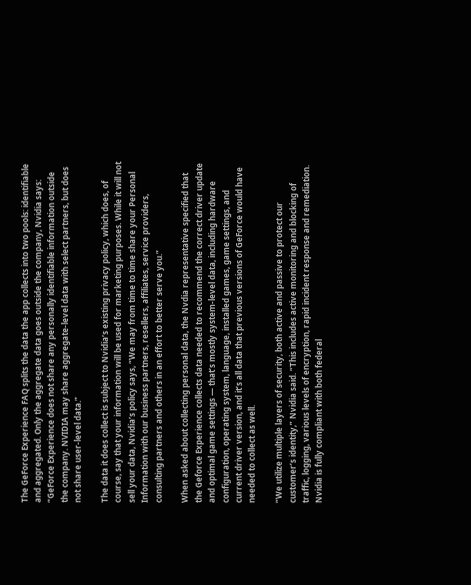The GeForce Experience FAQ splits the data the app collects into two pools: identifiable and aggregated. Only the aggregate data goes outside the company, Nvidia says: “GeForce Experience does not share any personally identifiable information outside the company. NVIDIA may share aggregate-level data with select partners, but does not share user-level data.”

The data it does collect is subject to Nvidia’s existing privacy policy, which does, of course, say that your information will be used for marketing purposes. While it will not sell your data, Nvidia’s policy says, “We may from time to time share your Personal Information with our business partners, resellers, affiliates, service providers, consulting partners and others in an effort to better serve you.”

When asked about collecting personal data, the Nvdia representative specified that the Geforce Experience collects data needed to recommend the correct driver update and optimal game settings — that’s mostly system-level data, including hardware configuration, operating system, language, installed games, game settings, and current driver version, and it’s all data that previous versions of GeForce would have needed to collect as well.

“We utilize multiple layers of security, both active and passive to protect our customer’s identity,” Nvidia said. “This includes active monitoring and blocking of traffic, logging, various levels of encryption, rapid incident response and remediation. Nvidia is fully compliant with both federal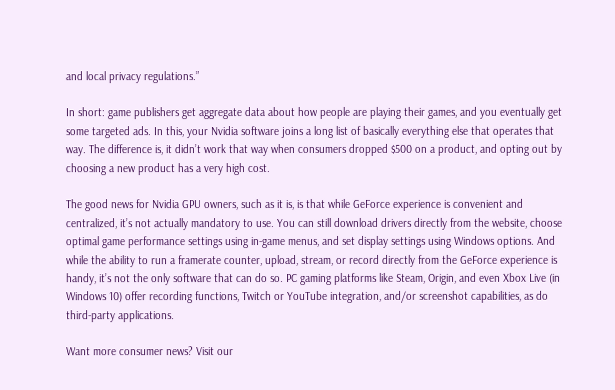and local privacy regulations.”

In short: game publishers get aggregate data about how people are playing their games, and you eventually get some targeted ads. In this, your Nvidia software joins a long list of basically everything else that operates that way. The difference is, it didn’t work that way when consumers dropped $500 on a product, and opting out by choosing a new product has a very high cost.

The good news for Nvidia GPU owners, such as it is, is that while GeForce experience is convenient and centralized, it’s not actually mandatory to use. You can still download drivers directly from the website, choose optimal game performance settings using in-game menus, and set display settings using Windows options. And while the ability to run a framerate counter, upload, stream, or record directly from the GeForce experience is handy, it’s not the only software that can do so. PC gaming platforms like Steam, Origin, and even Xbox Live (in Windows 10) offer recording functions, Twitch or YouTube integration, and/or screenshot capabilities, as do third-party applications.

Want more consumer news? Visit our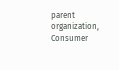parent organization, Consumer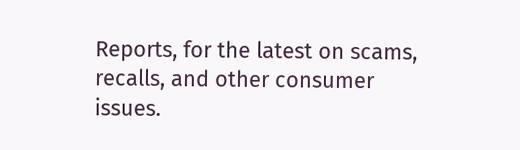Reports, for the latest on scams, recalls, and other consumer issues.